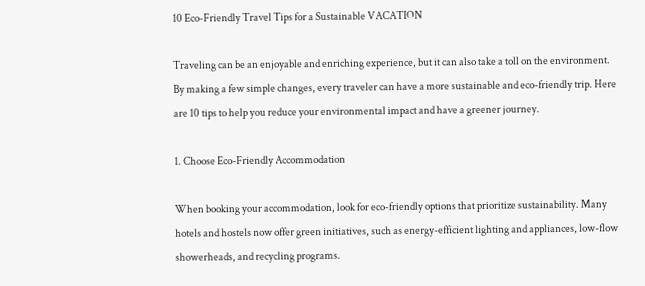10 Eco-Friendly Travel Tips for a Sustainable VACATION

Traveling can be an enjoyable and enriching experience, but it can also take a toll on the environment. By making a few simple changes, every traveler can have a more sustainable and eco-friendly trip. Here are 10 tips to help you reduce your environmental impact and have a greener journey.

1. Choose Eco-Friendly Accommodation

When booking your accommodation, look for eco-friendly options that prioritize sustainability. Many hotels and hostels now offer green initiatives, such as energy-efficient lighting and appliances, low-flow showerheads, and recycling programs.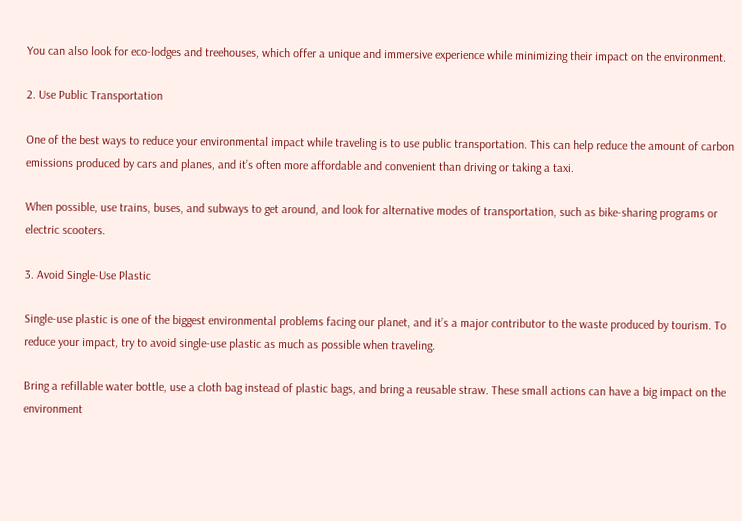You can also look for eco-lodges and treehouses, which offer a unique and immersive experience while minimizing their impact on the environment.

2. Use Public Transportation

One of the best ways to reduce your environmental impact while traveling is to use public transportation. This can help reduce the amount of carbon emissions produced by cars and planes, and it’s often more affordable and convenient than driving or taking a taxi.

When possible, use trains, buses, and subways to get around, and look for alternative modes of transportation, such as bike-sharing programs or electric scooters.

3. Avoid Single-Use Plastic

Single-use plastic is one of the biggest environmental problems facing our planet, and it’s a major contributor to the waste produced by tourism. To reduce your impact, try to avoid single-use plastic as much as possible when traveling.

Bring a refillable water bottle, use a cloth bag instead of plastic bags, and bring a reusable straw. These small actions can have a big impact on the environment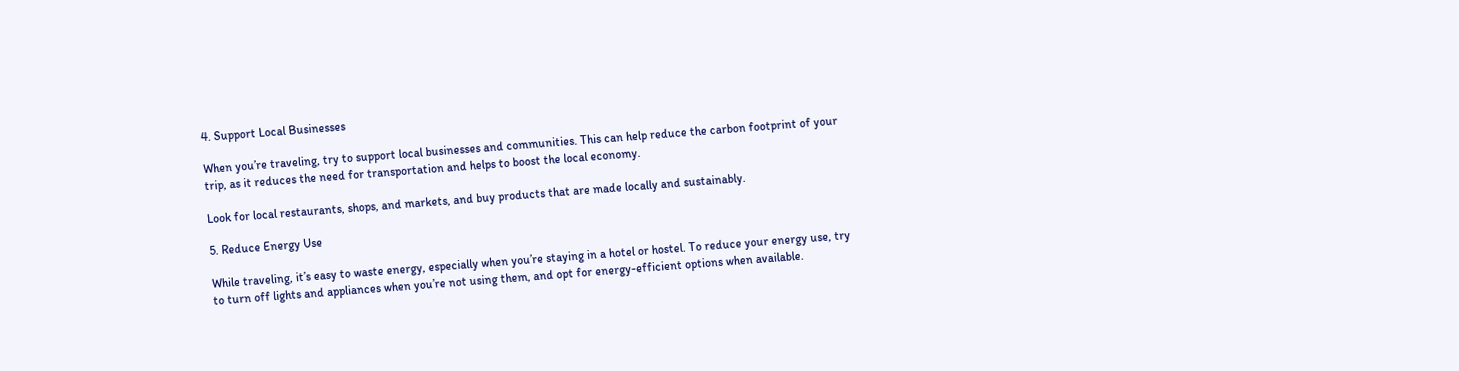4. Support Local Businesses

When you’re traveling, try to support local businesses and communities. This can help reduce the carbon footprint of your trip, as it reduces the need for transportation and helps to boost the local economy.

Look for local restaurants, shops, and markets, and buy products that are made locally and sustainably.

5. Reduce Energy Use

While traveling, it’s easy to waste energy, especially when you’re staying in a hotel or hostel. To reduce your energy use, try to turn off lights and appliances when you’re not using them, and opt for energy-efficient options when available.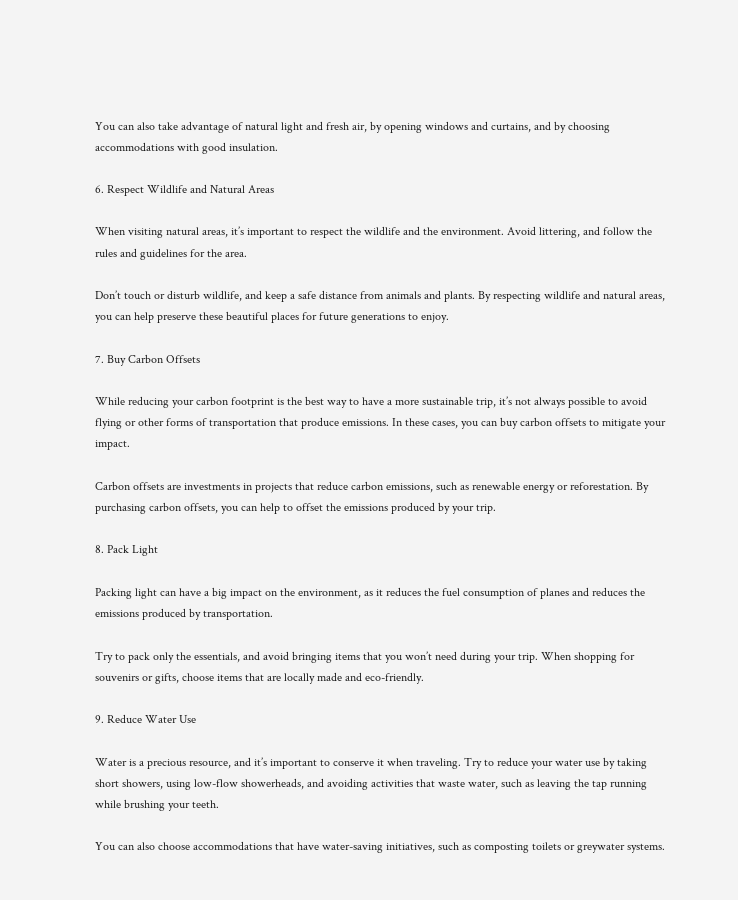You can also take advantage of natural light and fresh air, by opening windows and curtains, and by choosing accommodations with good insulation.

6. Respect Wildlife and Natural Areas

When visiting natural areas, it’s important to respect the wildlife and the environment. Avoid littering, and follow the rules and guidelines for the area.

Don’t touch or disturb wildlife, and keep a safe distance from animals and plants. By respecting wildlife and natural areas, you can help preserve these beautiful places for future generations to enjoy.

7. Buy Carbon Offsets

While reducing your carbon footprint is the best way to have a more sustainable trip, it’s not always possible to avoid flying or other forms of transportation that produce emissions. In these cases, you can buy carbon offsets to mitigate your impact.

Carbon offsets are investments in projects that reduce carbon emissions, such as renewable energy or reforestation. By purchasing carbon offsets, you can help to offset the emissions produced by your trip.

8. Pack Light

Packing light can have a big impact on the environment, as it reduces the fuel consumption of planes and reduces the emissions produced by transportation.

Try to pack only the essentials, and avoid bringing items that you won’t need during your trip. When shopping for souvenirs or gifts, choose items that are locally made and eco-friendly.

9. Reduce Water Use

Water is a precious resource, and it’s important to conserve it when traveling. Try to reduce your water use by taking short showers, using low-flow showerheads, and avoiding activities that waste water, such as leaving the tap running while brushing your teeth.

You can also choose accommodations that have water-saving initiatives, such as composting toilets or greywater systems.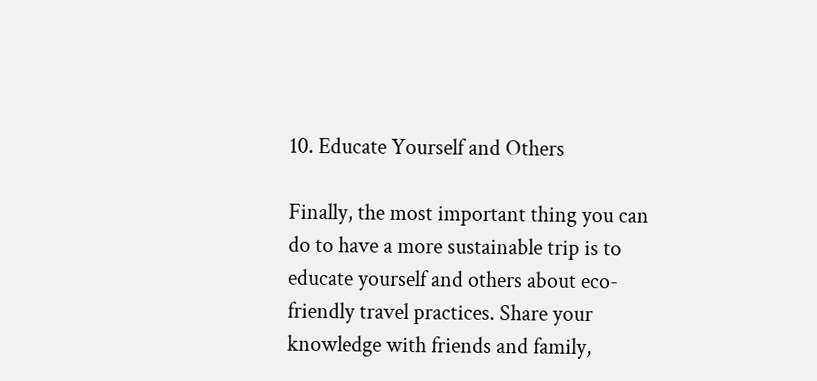10. Educate Yourself and Others

Finally, the most important thing you can do to have a more sustainable trip is to educate yourself and others about eco-friendly travel practices. Share your knowledge with friends and family,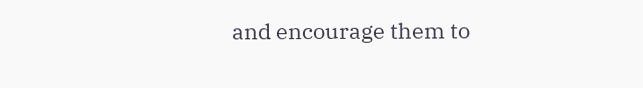and encourage them to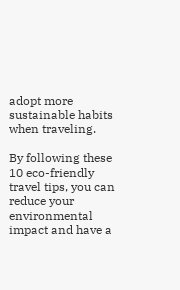adopt more sustainable habits when traveling.

By following these 10 eco-friendly travel tips, you can reduce your environmental impact and have a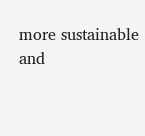more sustainable and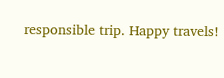responsible trip. Happy travels!